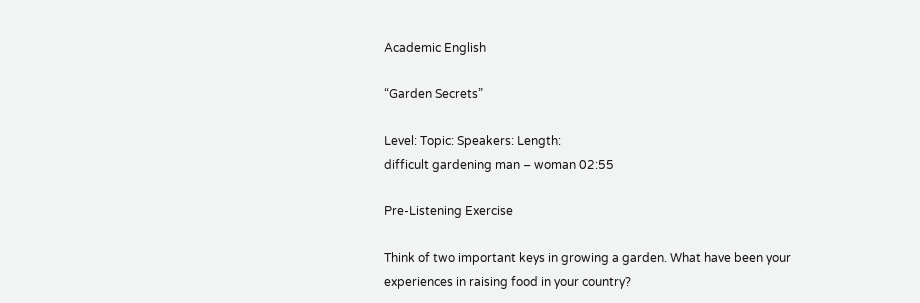Academic English

“Garden Secrets”

Level: Topic: Speakers: Length:
difficult gardening man – woman 02:55

Pre-Listening Exercise

Think of two important keys in growing a garden. What have been your experiences in raising food in your country?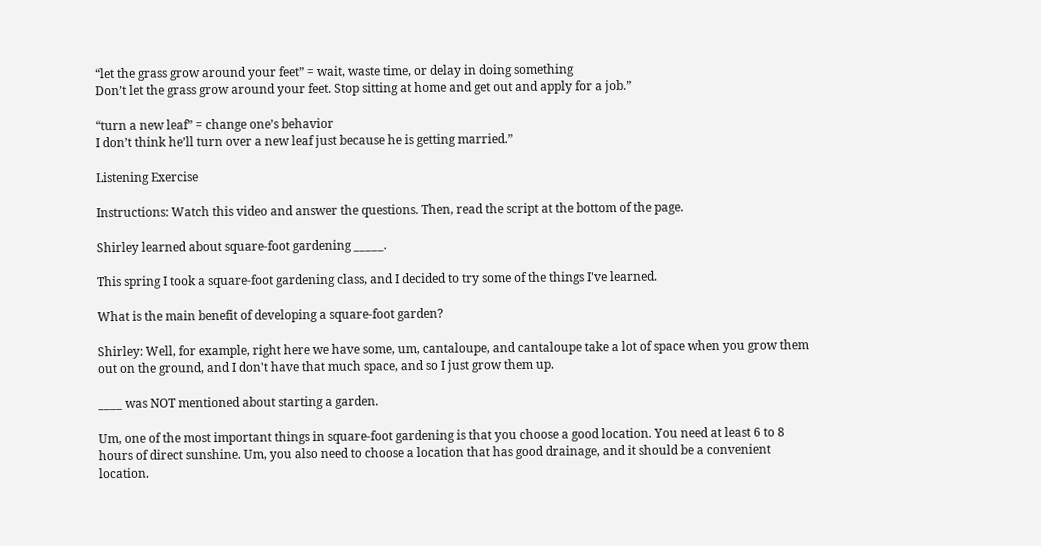“let the grass grow around your feet” = wait, waste time, or delay in doing something
Don’t let the grass grow around your feet. Stop sitting at home and get out and apply for a job.”

“turn a new leaf” = change one’s behavior
I don’t think he’ll turn over a new leaf just because he is getting married.”

Listening Exercise

Instructions: Watch this video and answer the questions. Then, read the script at the bottom of the page.

Shirley learned about square-foot gardening _____.

This spring I took a square-foot gardening class, and I decided to try some of the things I've learned.

What is the main benefit of developing a square-foot garden?

Shirley: Well, for example, right here we have some, um, cantaloupe, and cantaloupe take a lot of space when you grow them out on the ground, and I don't have that much space, and so I just grow them up.

____ was NOT mentioned about starting a garden.

Um, one of the most important things in square-foot gardening is that you choose a good location. You need at least 6 to 8 hours of direct sunshine. Um, you also need to choose a location that has good drainage, and it should be a convenient location.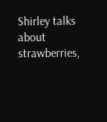Shirley talks about strawberries,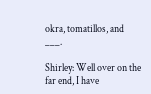okra, tomatillos, and ___.

Shirley: Well over on the far end, I have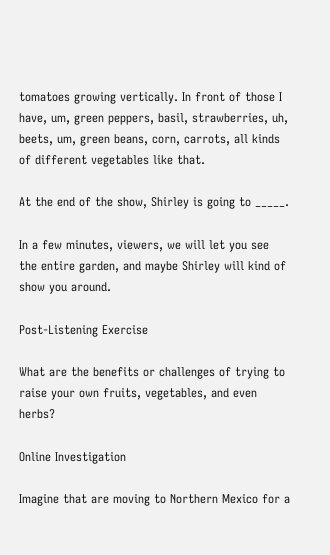tomatoes growing vertically. In front of those I have, um, green peppers, basil, strawberries, uh, beets, um, green beans, corn, carrots, all kinds of different vegetables like that.

At the end of the show, Shirley is going to _____.

In a few minutes, viewers, we will let you see the entire garden, and maybe Shirley will kind of show you around.

Post-Listening Exercise

What are the benefits or challenges of trying to raise your own fruits, vegetables, and even herbs?

Online Investigation

Imagine that are moving to Northern Mexico for a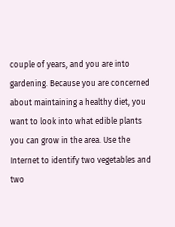couple of years, and you are into gardening. Because you are concerned about maintaining a healthy diet, you want to look into what edible plants you can grow in the area. Use the Internet to identify two vegetables and two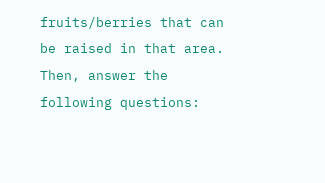fruits/berries that can be raised in that area. Then, answer the following questions: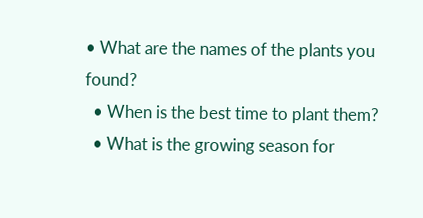• What are the names of the plants you found?
  • When is the best time to plant them?
  • What is the growing season for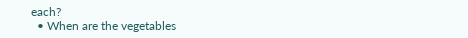each?
  • When are the vegetables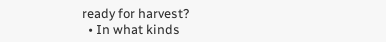ready for harvest?
  • In what kinds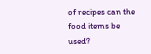of recipes can the food items be used?